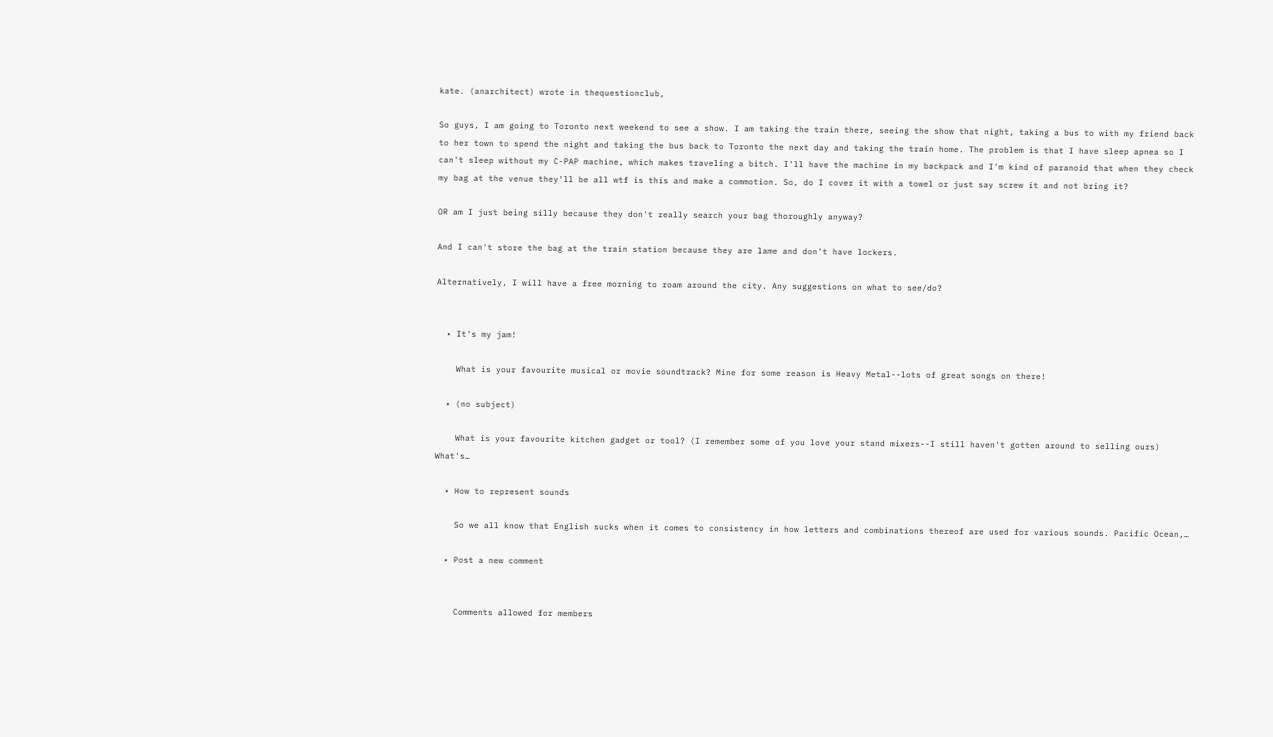kate. (anarchitect) wrote in thequestionclub,

So guys, I am going to Toronto next weekend to see a show. I am taking the train there, seeing the show that night, taking a bus to with my friend back to her town to spend the night and taking the bus back to Toronto the next day and taking the train home. The problem is that I have sleep apnea so I can't sleep without my C-PAP machine, which makes traveling a bitch. I'll have the machine in my backpack and I'm kind of paranoid that when they check my bag at the venue they'll be all wtf is this and make a commotion. So, do I cover it with a towel or just say screw it and not bring it?

OR am I just being silly because they don't really search your bag thoroughly anyway?

And I can't store the bag at the train station because they are lame and don't have lockers.

Alternatively, I will have a free morning to roam around the city. Any suggestions on what to see/do?


  • It's my jam!

    What is your favourite musical or movie soundtrack? Mine for some reason is Heavy Metal--lots of great songs on there!

  • (no subject)

    What is your favourite kitchen gadget or tool? (I remember some of you love your stand mixers--I still haven't gotten around to selling ours) What's…

  • How to represent sounds

    So we all know that English sucks when it comes to consistency in how letters and combinations thereof are used for various sounds. Pacific Ocean,…

  • Post a new comment


    Comments allowed for members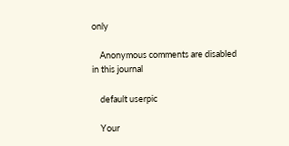only

    Anonymous comments are disabled in this journal

    default userpic

    Your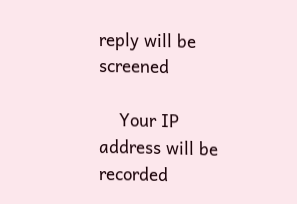reply will be screened

    Your IP address will be recorded